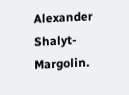Alexander Shalyt-Margolin.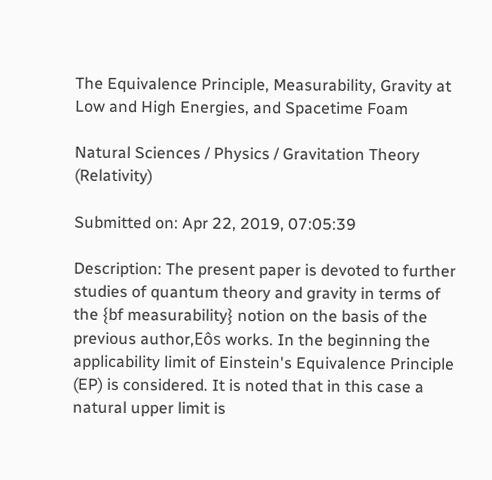The Equivalence Principle, Measurability, Gravity at Low and High Energies, and Spacetime Foam

Natural Sciences / Physics / Gravitation Theory (Relativity)

Submitted on: Apr 22, 2019, 07:05:39

Description: The present paper is devoted to further studies of quantum theory and gravity in terms of the {bf measurability} notion on the basis of the previous author‚Eôs works. In the beginning the applicability limit of Einstein's Equivalence Principle (EP) is considered. It is noted that in this case a natural upper limit is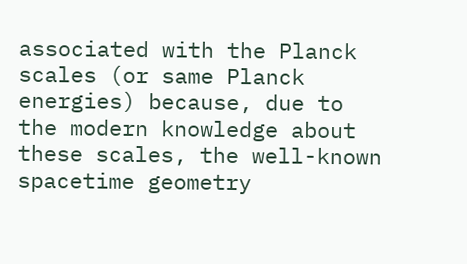associated with the Planck scales (or same Planck energies) because, due to the modern knowledge about these scales, the well-known spacetime geometry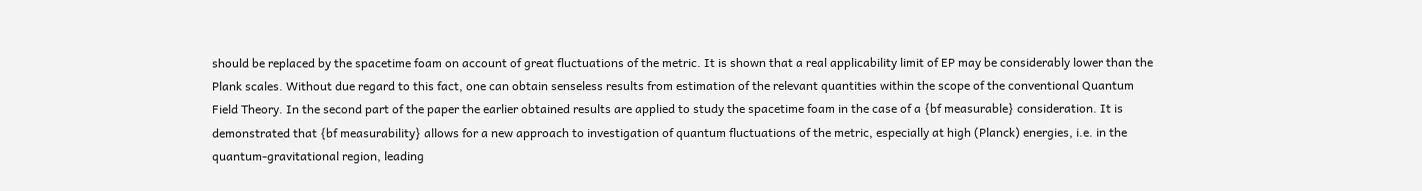should be replaced by the spacetime foam on account of great fluctuations of the metric. It is shown that a real applicability limit of EP may be considerably lower than the Plank scales. Without due regard to this fact, one can obtain senseless results from estimation of the relevant quantities within the scope of the conventional Quantum Field Theory. In the second part of the paper the earlier obtained results are applied to study the spacetime foam in the case of a {bf measurable} consideration. It is demonstrated that {bf measurability} allows for a new approach to investigation of quantum fluctuations of the metric, especially at high (Planck) energies, i.e. in the quantum-gravitational region, leading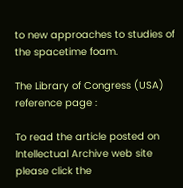to new approaches to studies of the spacetime foam.

The Library of Congress (USA) reference page :

To read the article posted on Intellectual Archive web site please click the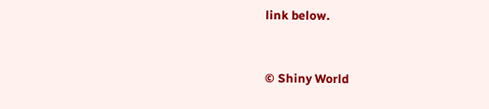link below.


© Shiny World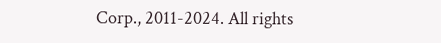Corp., 2011-2024. All rights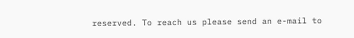reserved. To reach us please send an e-mail to